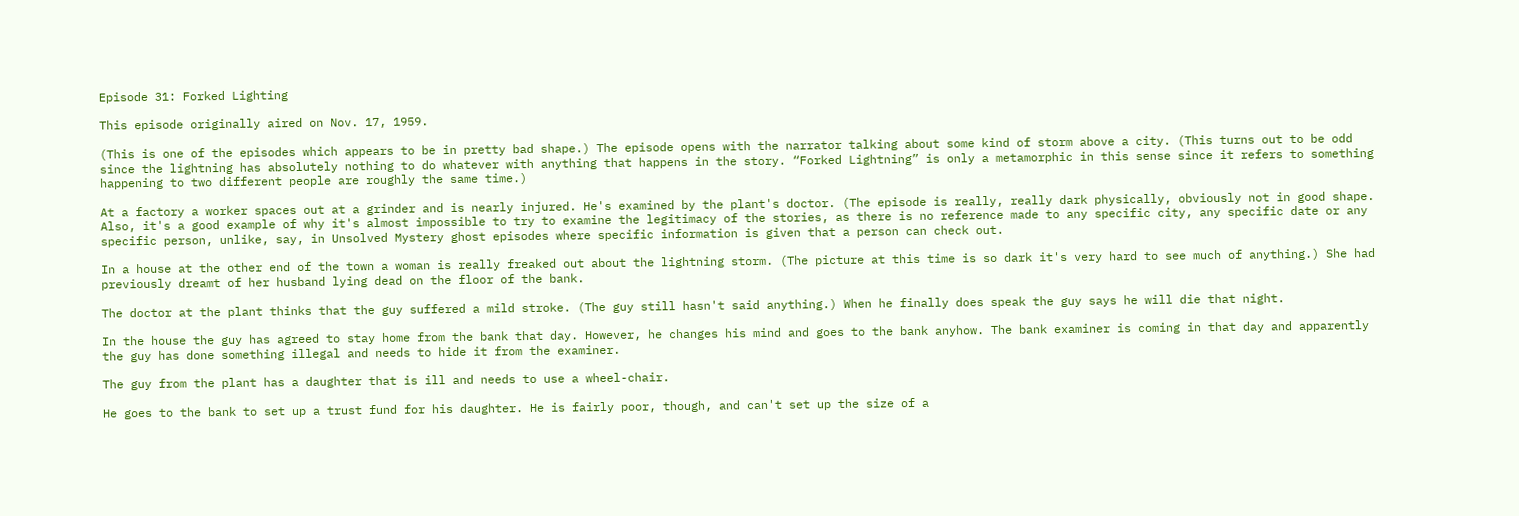Episode 31: Forked Lighting

This episode originally aired on Nov. 17, 1959.

(This is one of the episodes which appears to be in pretty bad shape.) The episode opens with the narrator talking about some kind of storm above a city. (This turns out to be odd since the lightning has absolutely nothing to do whatever with anything that happens in the story. “Forked Lightning” is only a metamorphic in this sense since it refers to something happening to two different people are roughly the same time.)

At a factory a worker spaces out at a grinder and is nearly injured. He's examined by the plant's doctor. (The episode is really, really dark physically, obviously not in good shape. Also, it's a good example of why it's almost impossible to try to examine the legitimacy of the stories, as there is no reference made to any specific city, any specific date or any specific person, unlike, say, in Unsolved Mystery ghost episodes where specific information is given that a person can check out.

In a house at the other end of the town a woman is really freaked out about the lightning storm. (The picture at this time is so dark it's very hard to see much of anything.) She had previously dreamt of her husband lying dead on the floor of the bank.

The doctor at the plant thinks that the guy suffered a mild stroke. (The guy still hasn't said anything.) When he finally does speak the guy says he will die that night.

In the house the guy has agreed to stay home from the bank that day. However, he changes his mind and goes to the bank anyhow. The bank examiner is coming in that day and apparently the guy has done something illegal and needs to hide it from the examiner.

The guy from the plant has a daughter that is ill and needs to use a wheel-chair.

He goes to the bank to set up a trust fund for his daughter. He is fairly poor, though, and can't set up the size of a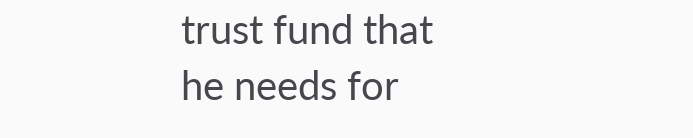trust fund that he needs for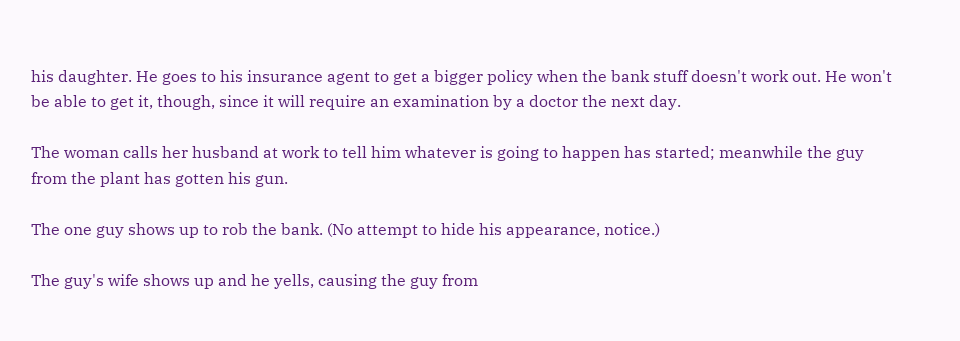his daughter. He goes to his insurance agent to get a bigger policy when the bank stuff doesn't work out. He won't be able to get it, though, since it will require an examination by a doctor the next day.

The woman calls her husband at work to tell him whatever is going to happen has started; meanwhile the guy from the plant has gotten his gun.

The one guy shows up to rob the bank. (No attempt to hide his appearance, notice.)

The guy's wife shows up and he yells, causing the guy from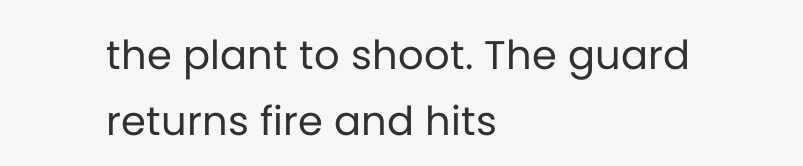the plant to shoot. The guard returns fire and hits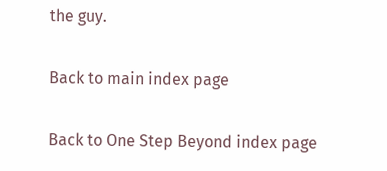the guy.

Back to main index page

Back to One Step Beyond index page